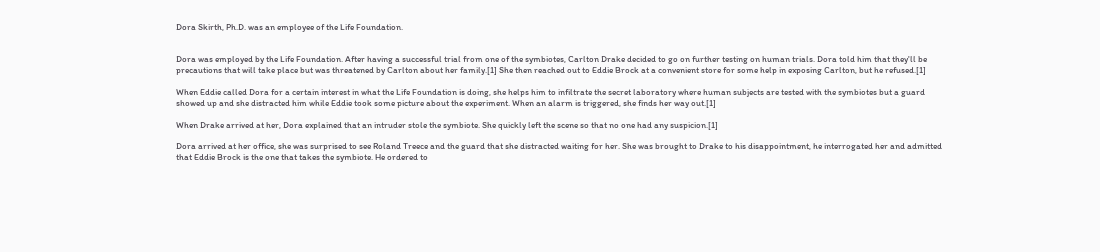Dora Skirth, Ph.D. was an employee of the Life Foundation.


Dora was employed by the Life Foundation. After having a successful trial from one of the symbiotes, Carlton Drake decided to go on further testing on human trials. Dora told him that they'll be precautions that will take place but was threatened by Carlton about her family.[1] She then reached out to Eddie Brock at a convenient store for some help in exposing Carlton, but he refused.[1]

When Eddie called Dora for a certain interest in what the Life Foundation is doing, she helps him to infiltrate the secret laboratory where human subjects are tested with the symbiotes but a guard showed up and she distracted him while Eddie took some picture about the experiment. When an alarm is triggered, she finds her way out.[1]

When Drake arrived at her, Dora explained that an intruder stole the symbiote. She quickly left the scene so that no one had any suspicion.[1]

Dora arrived at her office, she was surprised to see Roland Treece and the guard that she distracted waiting for her. She was brought to Drake to his disappointment, he interrogated her and admitted that Eddie Brock is the one that takes the symbiote. He ordered to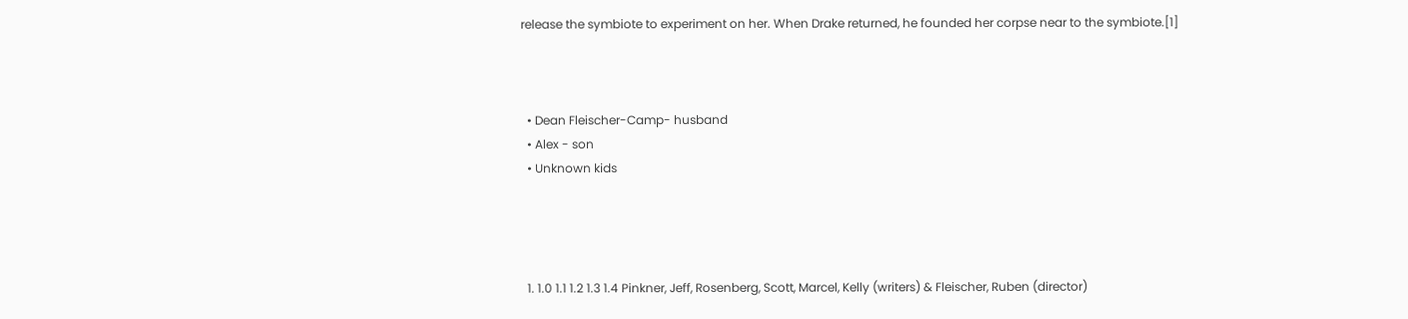release the symbiote to experiment on her. When Drake returned, he founded her corpse near to the symbiote.[1]



  • Dean Fleischer-Camp- husband
  • Alex - son
  • Unknown kids




  1. 1.0 1.1 1.2 1.3 1.4 Pinkner, Jeff, Rosenberg, Scott, Marcel, Kelly (writers) & Fleischer, Ruben (director)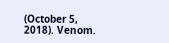(October 5, 2018). Venom.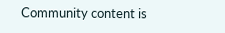Community content is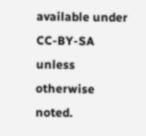available under CC-BY-SA unless otherwise noted.